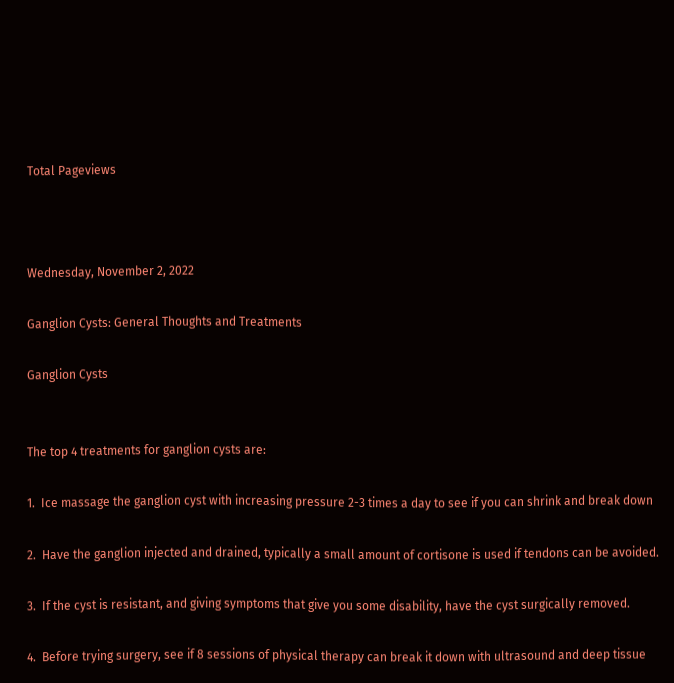Total Pageviews



Wednesday, November 2, 2022

Ganglion Cysts: General Thoughts and Treatments

Ganglion Cysts


The top 4 treatments for ganglion cysts are:

1.  Ice massage the ganglion cyst with increasing pressure 2-3 times a day to see if you can shrink and break down

2.  Have the ganglion injected and drained, typically a small amount of cortisone is used if tendons can be avoided.

3.  If the cyst is resistant, and giving symptoms that give you some disability, have the cyst surgically removed.

4.  Before trying surgery, see if 8 sessions of physical therapy can break it down with ultrasound and deep tissue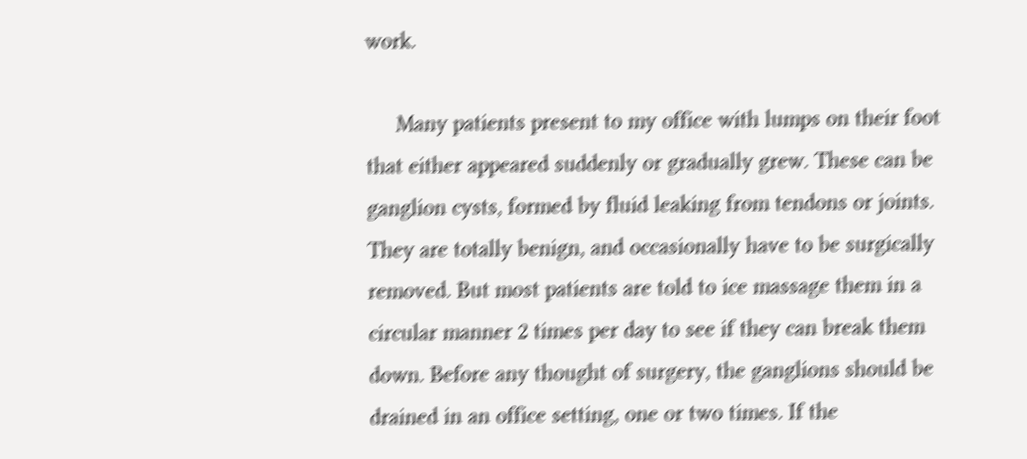work.

     Many patients present to my office with lumps on their foot that either appeared suddenly or gradually grew. These can be ganglion cysts, formed by fluid leaking from tendons or joints. They are totally benign, and occasionally have to be surgically removed. But most patients are told to ice massage them in a circular manner 2 times per day to see if they can break them down. Before any thought of surgery, the ganglions should be drained in an office setting, one or two times. If the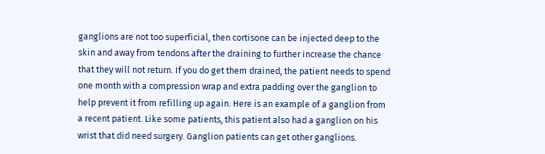ganglions are not too superficial, then cortisone can be injected deep to the skin and away from tendons after the draining to further increase the chance that they will not return. If you do get them drained, the patient needs to spend one month with a compression wrap and extra padding over the ganglion to help prevent it from refilling up again. Here is an example of a ganglion from a recent patient. Like some patients, this patient also had a ganglion on his wrist that did need surgery. Ganglion patients can get other ganglions.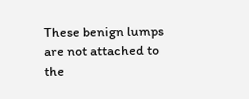These benign lumps are not attached to the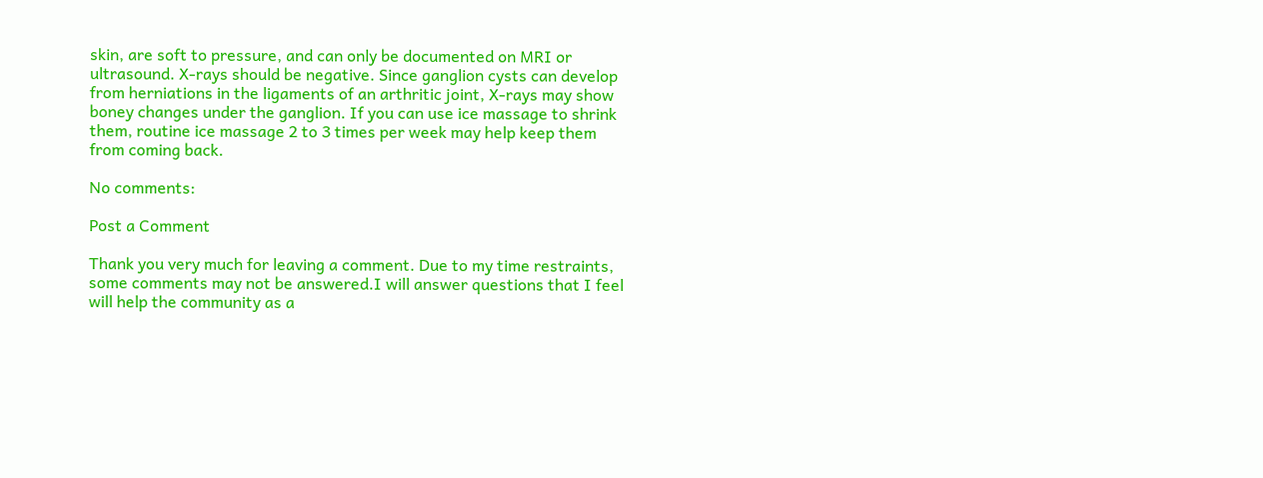skin, are soft to pressure, and can only be documented on MRI or ultrasound. X-rays should be negative. Since ganglion cysts can develop from herniations in the ligaments of an arthritic joint, X-rays may show boney changes under the ganglion. If you can use ice massage to shrink them, routine ice massage 2 to 3 times per week may help keep them from coming back.

No comments:

Post a Comment

Thank you very much for leaving a comment. Due to my time restraints, some comments may not be answered.I will answer questions that I feel will help the community as a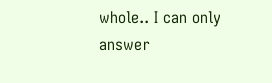whole.. I can only answer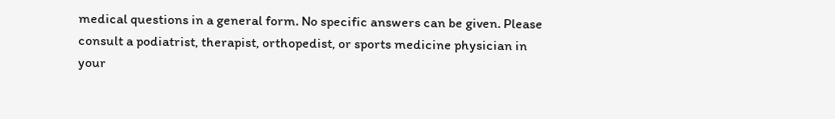medical questions in a general form. No specific answers can be given. Please consult a podiatrist, therapist, orthopedist, or sports medicine physician in your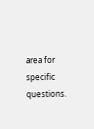area for specific questions.